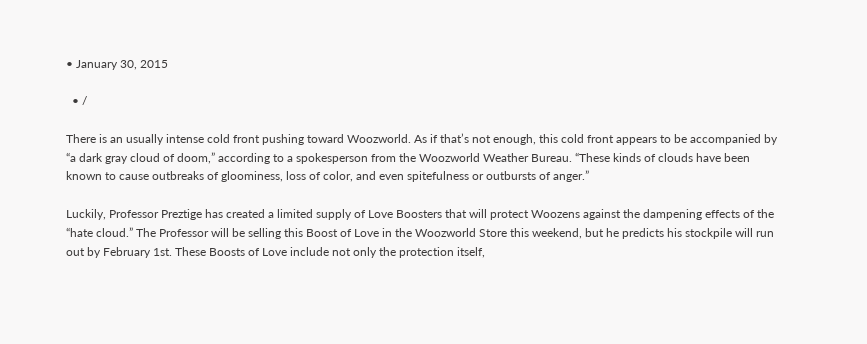• January 30, 2015

  • /

There is an usually intense cold front pushing toward Woozworld. As if that’s not enough, this cold front appears to be accompanied by “a dark gray cloud of doom,” according to a spokesperson from the Woozworld Weather Bureau. “These kinds of clouds have been known to cause outbreaks of gloominess, loss of color, and even spitefulness or outbursts of anger.”

Luckily, Professor Preztige has created a limited supply of Love Boosters that will protect Woozens against the dampening effects of the “hate cloud.” The Professor will be selling this Boost of Love in the Woozworld Store this weekend, but he predicts his stockpile will run out by February 1st. These Boosts of Love include not only the protection itself,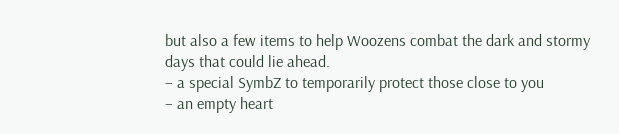but also a few items to help Woozens combat the dark and stormy days that could lie ahead.
– a special SymbZ to temporarily protect those close to you
– an empty heart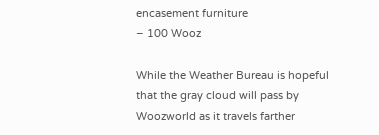encasement furniture
– 100 Wooz

While the Weather Bureau is hopeful that the gray cloud will pass by Woozworld as it travels farther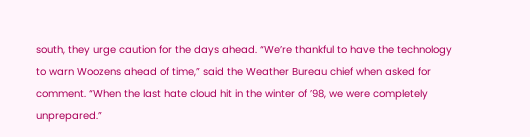south, they urge caution for the days ahead. “We’re thankful to have the technology to warn Woozens ahead of time,” said the Weather Bureau chief when asked for comment. “When the last hate cloud hit in the winter of ’98, we were completely unprepared.”